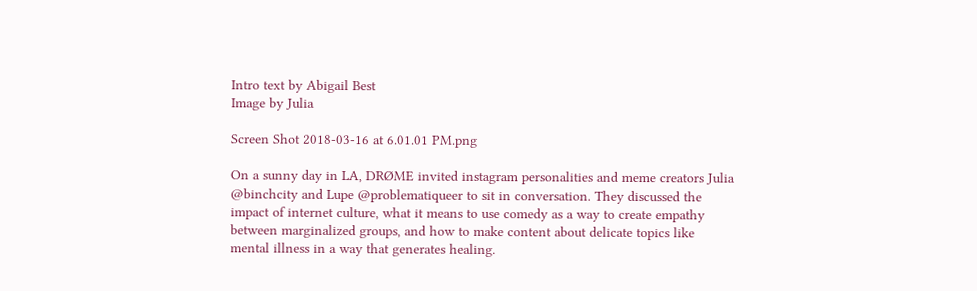Intro text by Abigail Best
Image by Julia

Screen Shot 2018-03-16 at 6.01.01 PM.png

On a sunny day in LA, DRØME invited instagram personalities and meme creators Julia @binchcity and Lupe @problematiqueer to sit in conversation. They discussed the impact of internet culture, what it means to use comedy as a way to create empathy between marginalized groups, and how to make content about delicate topics like mental illness in a way that generates healing.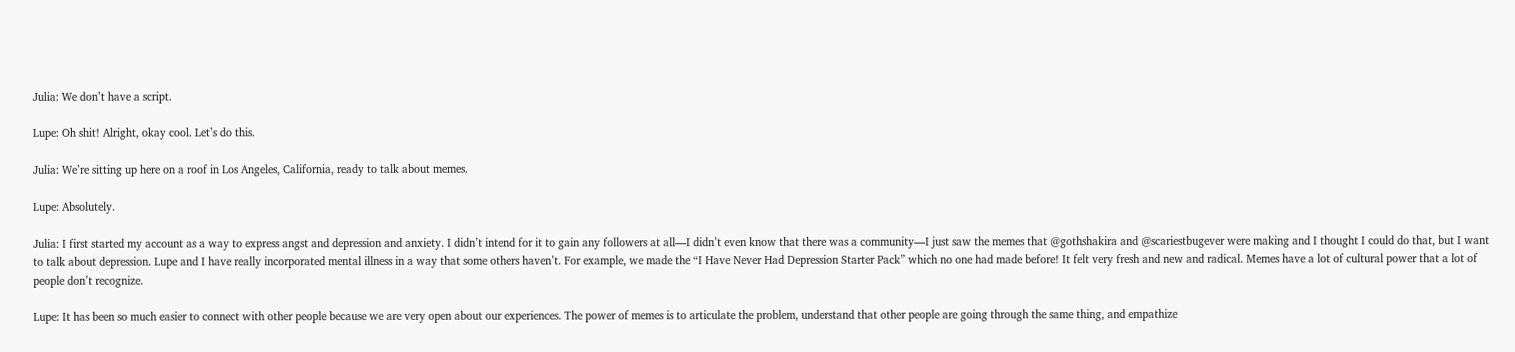Julia: We don’t have a script.

Lupe: Oh shit! Alright, okay cool. Let’s do this.

Julia: We’re sitting up here on a roof in Los Angeles, California, ready to talk about memes.

Lupe: Absolutely.

Julia: I first started my account as a way to express angst and depression and anxiety. I didn’t intend for it to gain any followers at all—I didn’t even know that there was a community—I just saw the memes that @gothshakira and @scariestbugever were making and I thought I could do that, but I want to talk about depression. Lupe and I have really incorporated mental illness in a way that some others haven’t. For example, we made the “I Have Never Had Depression Starter Pack” which no one had made before! It felt very fresh and new and radical. Memes have a lot of cultural power that a lot of people don’t recognize.

Lupe: It has been so much easier to connect with other people because we are very open about our experiences. The power of memes is to articulate the problem, understand that other people are going through the same thing, and empathize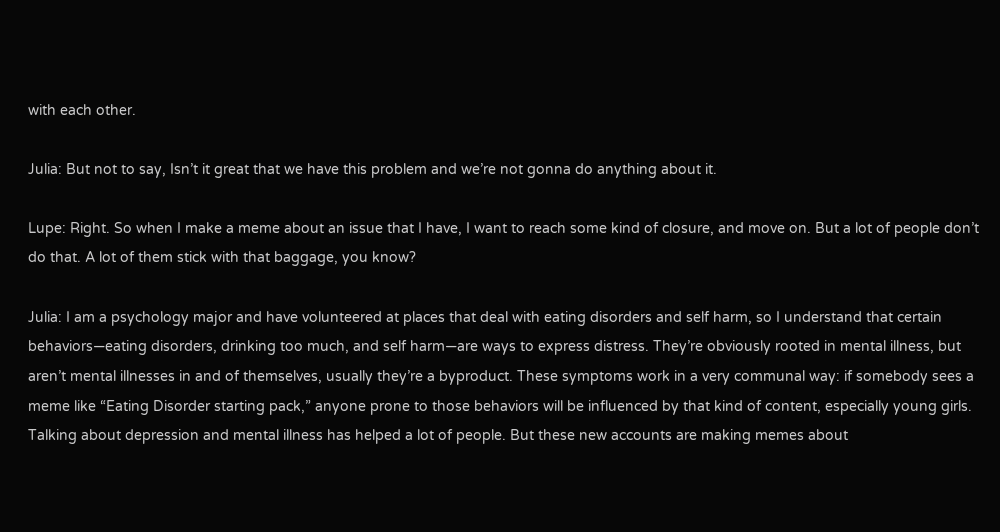with each other.

Julia: But not to say, Isn’t it great that we have this problem and we’re not gonna do anything about it.

Lupe: Right. So when I make a meme about an issue that I have, I want to reach some kind of closure, and move on. But a lot of people don’t do that. A lot of them stick with that baggage, you know?

Julia: I am a psychology major and have volunteered at places that deal with eating disorders and self harm, so I understand that certain behaviors—eating disorders, drinking too much, and self harm—are ways to express distress. They’re obviously rooted in mental illness, but aren’t mental illnesses in and of themselves, usually they’re a byproduct. These symptoms work in a very communal way: if somebody sees a meme like “Eating Disorder starting pack,” anyone prone to those behaviors will be influenced by that kind of content, especially young girls. Talking about depression and mental illness has helped a lot of people. But these new accounts are making memes about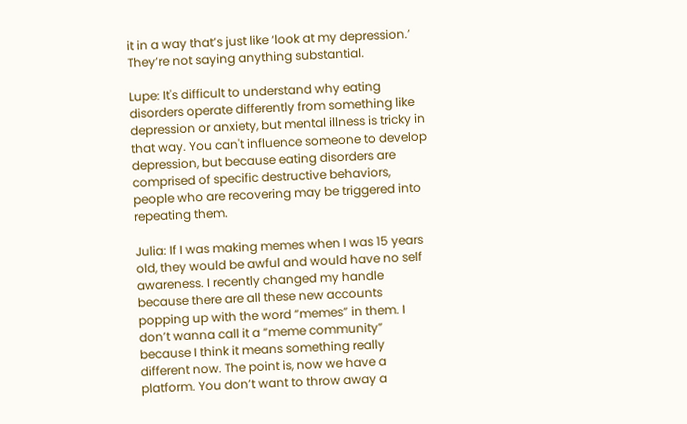it in a way that’s just like ‘look at my depression.’ They’re not saying anything substantial.

Lupe: It's difficult to understand why eating disorders operate differently from something like depression or anxiety, but mental illness is tricky in that way. You can't influence someone to develop depression, but because eating disorders are comprised of specific destructive behaviors, people who are recovering may be triggered into repeating them.

Julia: If I was making memes when I was 15 years old, they would be awful and would have no self awareness. I recently changed my handle because there are all these new accounts popping up with the word “memes” in them. I don’t wanna call it a “meme community” because I think it means something really different now. The point is, now we have a platform. You don’t want to throw away a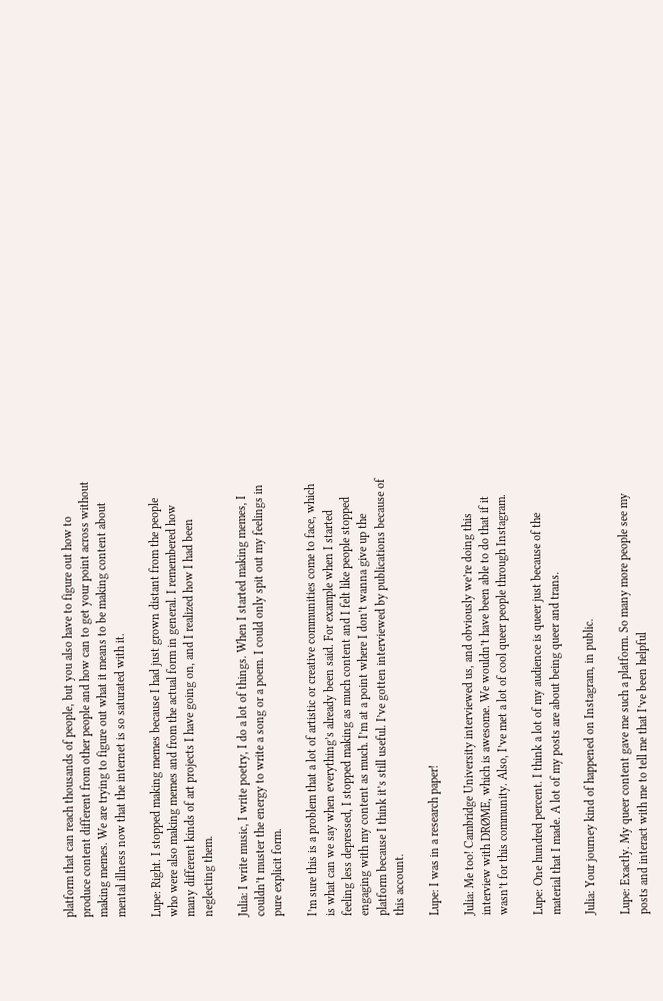platform that can reach thousands of people, but you also have to figure out how to produce content different from other people and how can to get your point across without making memes. We are trying to figure out what it means to be making content about mental illness now that the internet is so saturated with it.

Lupe: Right. I stopped making memes because I had just grown distant from the people who were also making memes and from the actual form in general. I remembered how many different kinds of art projects I have going on, and I realized how I had been neglecting them.

Julia: I write music, I write poetry, I do a lot of things. When I started making memes, I couldn’t muster the energy to write a song or a poem. I could only spit out my feelings in pure explicit form.

I’m sure this is a problem that a lot of artistic or creative communities come to face, which is what can we say when everything’s already been said. For example when I started feeling less depressed, I stopped making as much content and I felt like people stopped engaging with my content as much. I’m at a point where I don’t wanna give up the platform because I think it’s still useful. I’ve gotten interviewed by publications because of this account.

Lupe: I was in a research paper!

Julia: Me too! Cambridge University interviewed us, and obviously we’re doing this interview with DRØME, which is awesome. We wouldn’t have been able to do that if it wasn’t for this community. Also, I’ve met a lot of cool queer people through Instagram.

Lupe: One hundred percent. I think a lot of my audience is queer just because of the material that I made. A lot of my posts are about being queer and trans.

Julia: Your journey kind of happened on Instagram, in public.

Lupe: Exactly. My queer content gave me such a platform. So many more people see my posts and interact with me to tell me that I’ve been helpful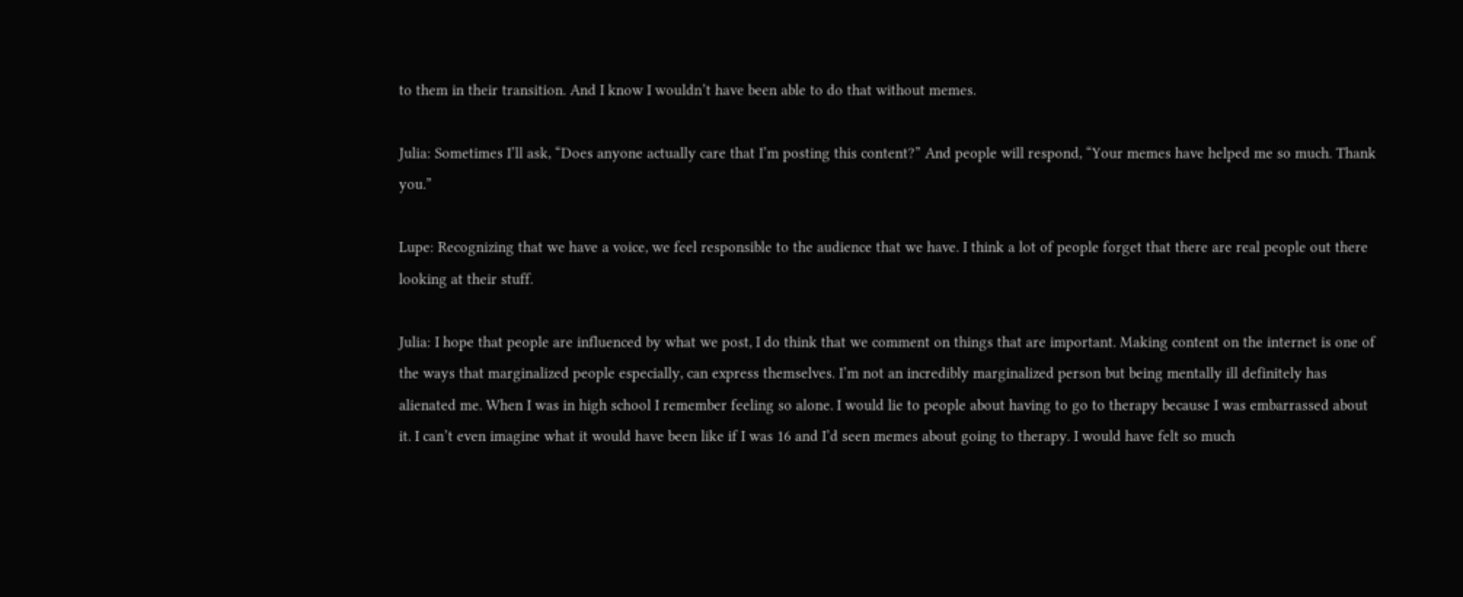to them in their transition. And I know I wouldn’t have been able to do that without memes.

Julia: Sometimes I’ll ask, “Does anyone actually care that I’m posting this content?” And people will respond, “Your memes have helped me so much. Thank you.”

Lupe: Recognizing that we have a voice, we feel responsible to the audience that we have. I think a lot of people forget that there are real people out there looking at their stuff.

Julia: I hope that people are influenced by what we post, I do think that we comment on things that are important. Making content on the internet is one of the ways that marginalized people especially, can express themselves. I’m not an incredibly marginalized person but being mentally ill definitely has alienated me. When I was in high school I remember feeling so alone. I would lie to people about having to go to therapy because I was embarrassed about it. I can’t even imagine what it would have been like if I was 16 and I’d seen memes about going to therapy. I would have felt so much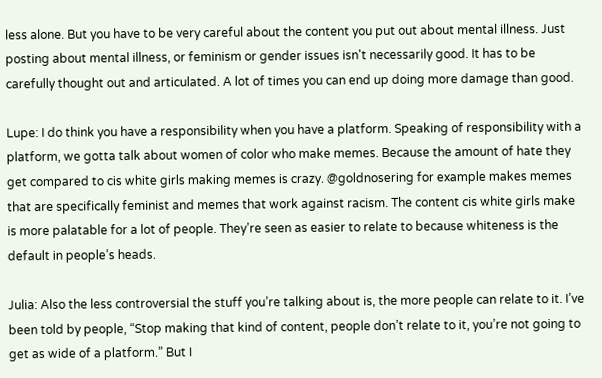less alone. But you have to be very careful about the content you put out about mental illness. Just posting about mental illness, or feminism or gender issues isn't necessarily good. It has to be carefully thought out and articulated. A lot of times you can end up doing more damage than good.

Lupe: I do think you have a responsibility when you have a platform. Speaking of responsibility with a platform, we gotta talk about women of color who make memes. Because the amount of hate they get compared to cis white girls making memes is crazy. @goldnosering for example makes memes that are specifically feminist and memes that work against racism. The content cis white girls make is more palatable for a lot of people. They’re seen as easier to relate to because whiteness is the default in people’s heads.

Julia: Also the less controversial the stuff you’re talking about is, the more people can relate to it. I’ve been told by people, “Stop making that kind of content, people don’t relate to it, you’re not going to get as wide of a platform.” But I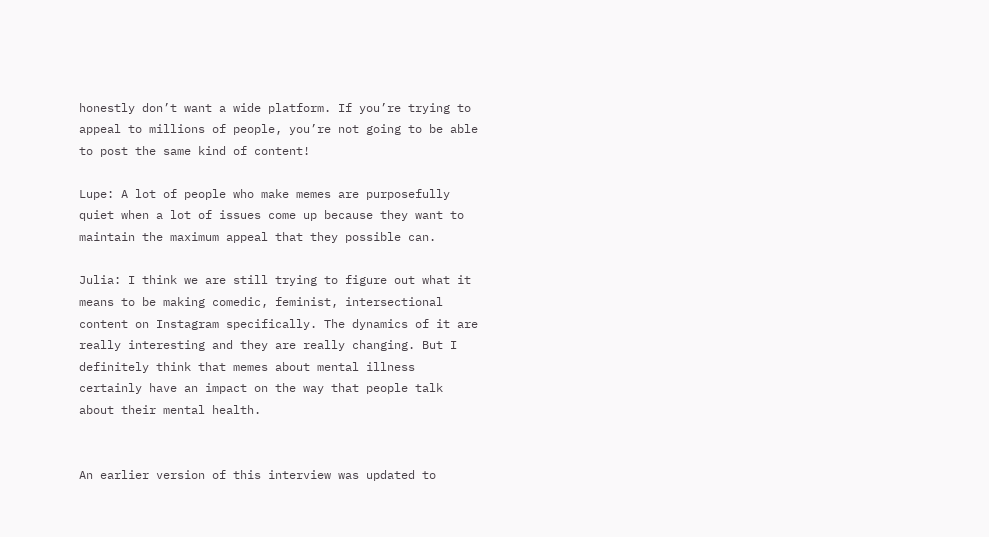honestly don’t want a wide platform. If you’re trying to appeal to millions of people, you’re not going to be able to post the same kind of content!

Lupe: A lot of people who make memes are purposefully quiet when a lot of issues come up because they want to maintain the maximum appeal that they possible can.

Julia: I think we are still trying to figure out what it means to be making comedic, feminist, intersectional content on Instagram specifically. The dynamics of it are really interesting and they are really changing. But I definitely think that memes about mental illness certainly have an impact on the way that people talk about their mental health.


An earlier version of this interview was updated to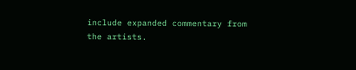include expanded commentary from the artists.